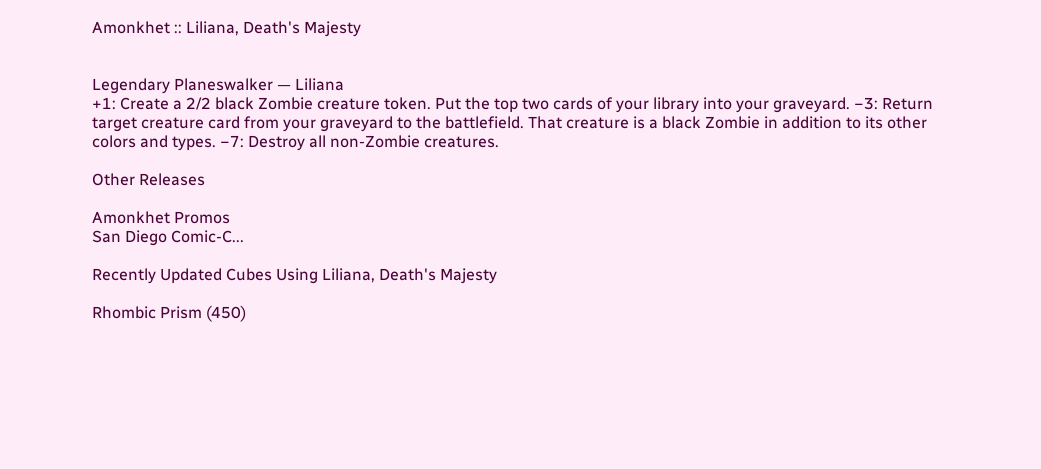Amonkhet :: Liliana, Death's Majesty


Legendary Planeswalker — Liliana
+1: Create a 2/2 black Zombie creature token. Put the top two cards of your library into your graveyard. −3: Return target creature card from your graveyard to the battlefield. That creature is a black Zombie in addition to its other colors and types. −7: Destroy all non-Zombie creatures.

Other Releases

Amonkhet Promos
San Diego Comic-C...

Recently Updated Cubes Using Liliana, Death's Majesty

Rhombic Prism (450)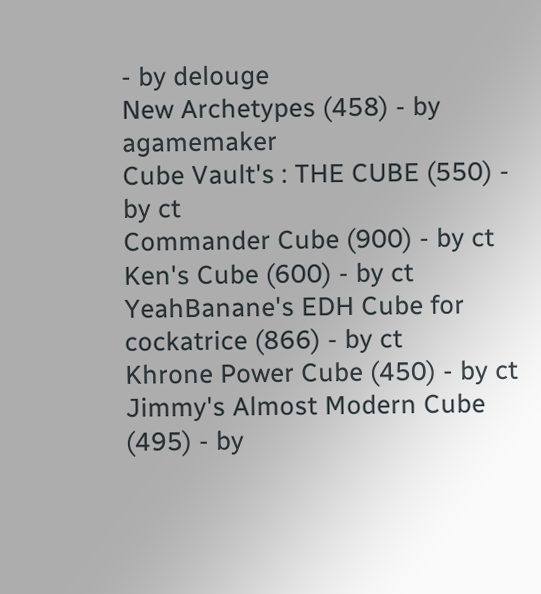- by delouge
New Archetypes (458) - by agamemaker
Cube Vault's : THE CUBE (550) - by ct
Commander Cube (900) - by ct
Ken's Cube (600) - by ct
YeahBanane's EDH Cube for cockatrice (866) - by ct
Khrone Power Cube (450) - by ct
Jimmy's Almost Modern Cube (495) - by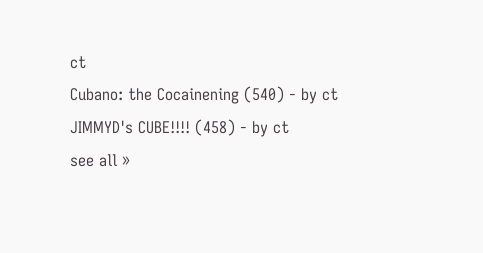ct
Cubano: the Cocainening (540) - by ct
JIMMYD's CUBE!!!! (458) - by ct
see all »